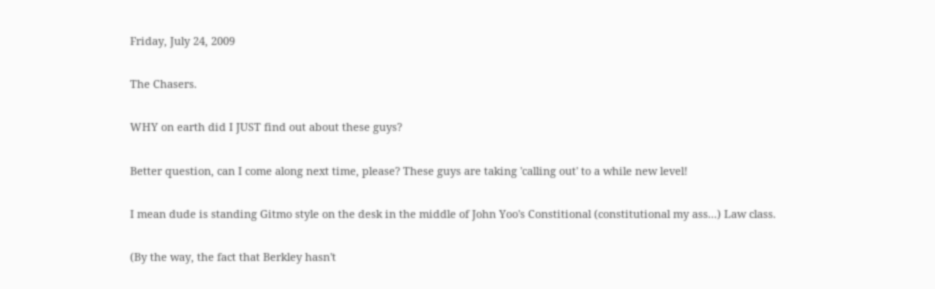Friday, July 24, 2009

The Chasers.

WHY on earth did I JUST find out about these guys?

Better question, can I come along next time, please? These guys are taking 'calling out' to a while new level!

I mean dude is standing Gitmo style on the desk in the middle of John Yoo's Constitional (constitutional my ass...) Law class.

(By the way, the fact that Berkley hasn't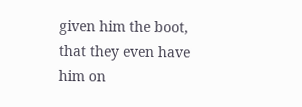given him the boot, that they even have him on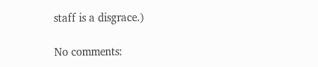staff is a disgrace.)

No comments: